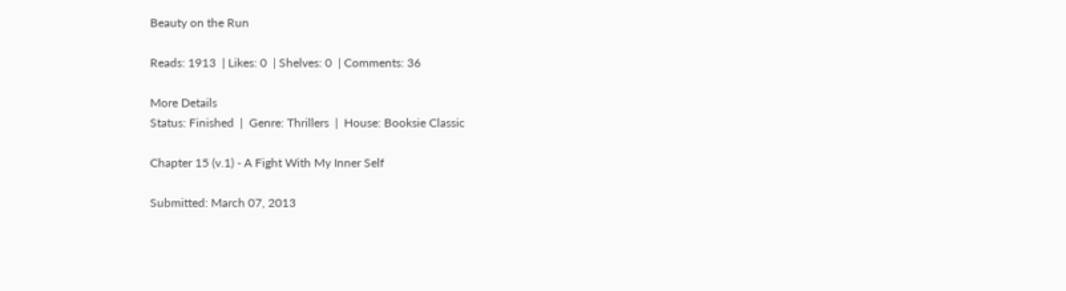Beauty on the Run

Reads: 1913  | Likes: 0  | Shelves: 0  | Comments: 36

More Details
Status: Finished  |  Genre: Thrillers  |  House: Booksie Classic

Chapter 15 (v.1) - A Fight With My Inner Self

Submitted: March 07, 2013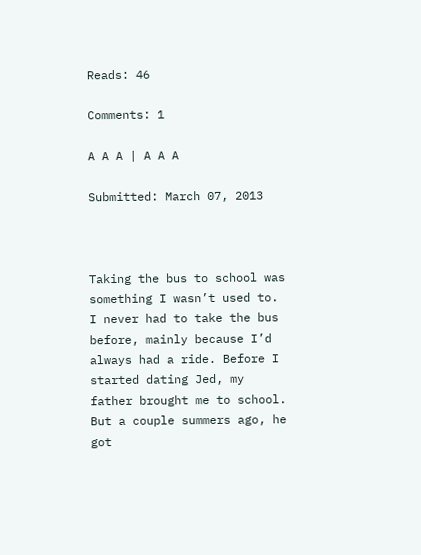Reads: 46

Comments: 1

A A A | A A A

Submitted: March 07, 2013



Taking the bus to school was something I wasn’t used to. I never had to take the bus before, mainly because I’d always had a ride. Before I started dating Jed, my father brought me to school. But a couple summers ago, he got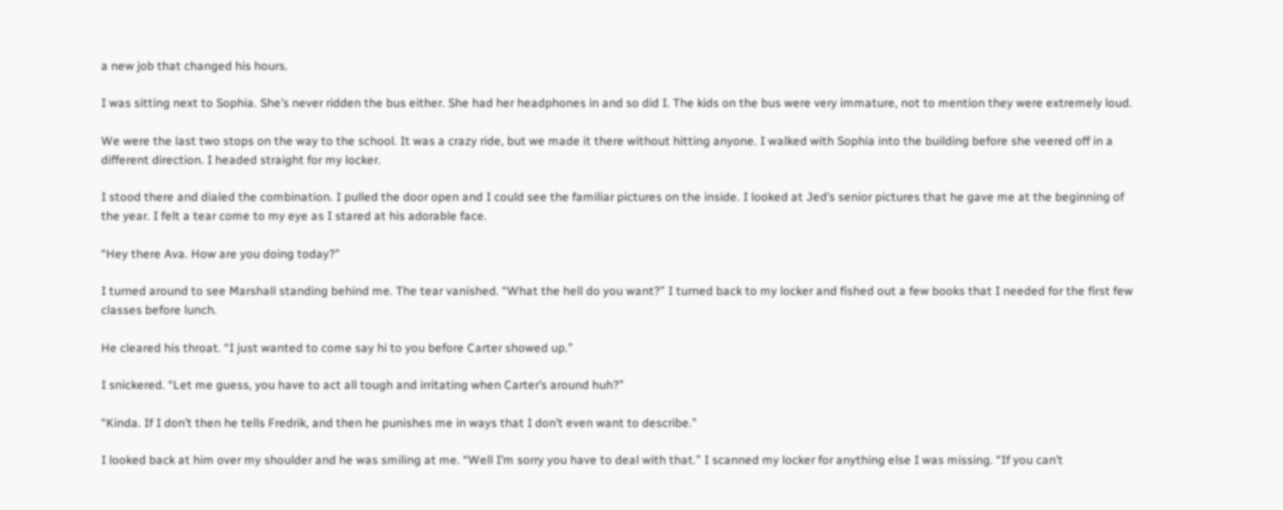a new job that changed his hours.

I was sitting next to Sophia. She’s never ridden the bus either. She had her headphones in and so did I. The kids on the bus were very immature, not to mention they were extremely loud.

We were the last two stops on the way to the school. It was a crazy ride, but we made it there without hitting anyone. I walked with Sophia into the building before she veered off in a different direction. I headed straight for my locker.

I stood there and dialed the combination. I pulled the door open and I could see the familiar pictures on the inside. I looked at Jed’s senior pictures that he gave me at the beginning of the year. I felt a tear come to my eye as I stared at his adorable face.

“Hey there Ava. How are you doing today?”

I turned around to see Marshall standing behind me. The tear vanished. “What the hell do you want?” I turned back to my locker and fished out a few books that I needed for the first few classes before lunch.

He cleared his throat. “I just wanted to come say hi to you before Carter showed up.”

I snickered. “Let me guess, you have to act all tough and irritating when Carter’s around huh?”

“Kinda. If I don’t then he tells Fredrik, and then he punishes me in ways that I don’t even want to describe.”

I looked back at him over my shoulder and he was smiling at me. “Well I’m sorry you have to deal with that.” I scanned my locker for anything else I was missing. “If you can’t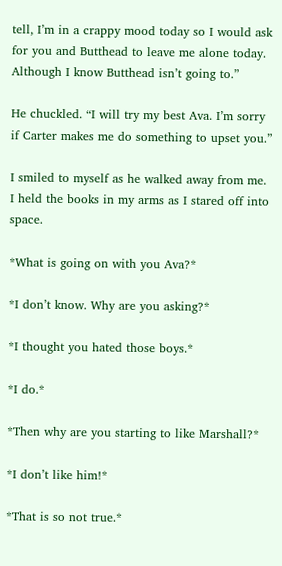tell, I’m in a crappy mood today so I would ask for you and Butthead to leave me alone today. Although I know Butthead isn’t going to.”

He chuckled. “I will try my best Ava. I’m sorry if Carter makes me do something to upset you.”

I smiled to myself as he walked away from me. I held the books in my arms as I stared off into space.

*What is going on with you Ava?*

*I don’t know. Why are you asking?*

*I thought you hated those boys.*

*I do.*

*Then why are you starting to like Marshall?*

*I don’t like him!*

*That is so not true.*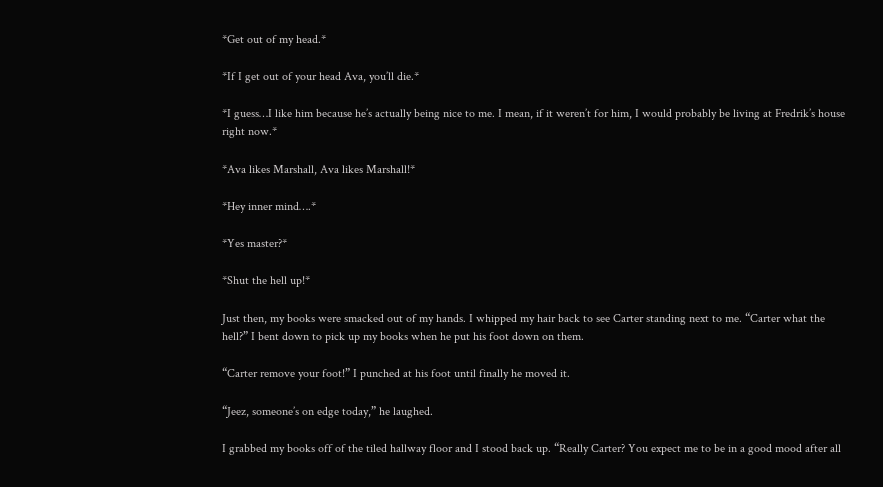*Get out of my head.*

*If I get out of your head Ava, you’ll die.*

*I guess…I like him because he’s actually being nice to me. I mean, if it weren’t for him, I would probably be living at Fredrik’s house right now.*

*Ava likes Marshall, Ava likes Marshall!*

*Hey inner mind….*

*Yes master?*

*Shut the hell up!*

Just then, my books were smacked out of my hands. I whipped my hair back to see Carter standing next to me. “Carter what the hell?” I bent down to pick up my books when he put his foot down on them.

“Carter remove your foot!” I punched at his foot until finally he moved it.

“Jeez, someone’s on edge today,” he laughed.

I grabbed my books off of the tiled hallway floor and I stood back up. “Really Carter? You expect me to be in a good mood after all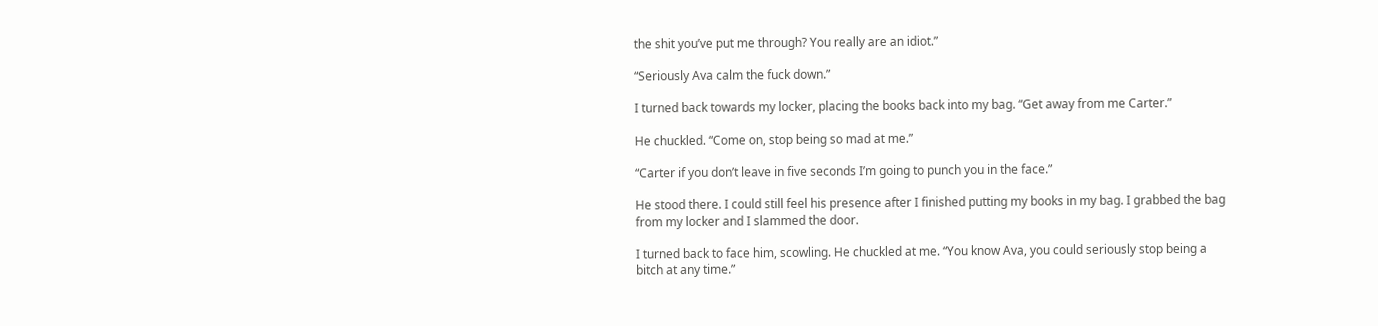the shit you’ve put me through? You really are an idiot.”

“Seriously Ava calm the fuck down.”

I turned back towards my locker, placing the books back into my bag. “Get away from me Carter.”

He chuckled. “Come on, stop being so mad at me.”

“Carter if you don’t leave in five seconds I’m going to punch you in the face.”

He stood there. I could still feel his presence after I finished putting my books in my bag. I grabbed the bag from my locker and I slammed the door.

I turned back to face him, scowling. He chuckled at me. “You know Ava, you could seriously stop being a bitch at any time.”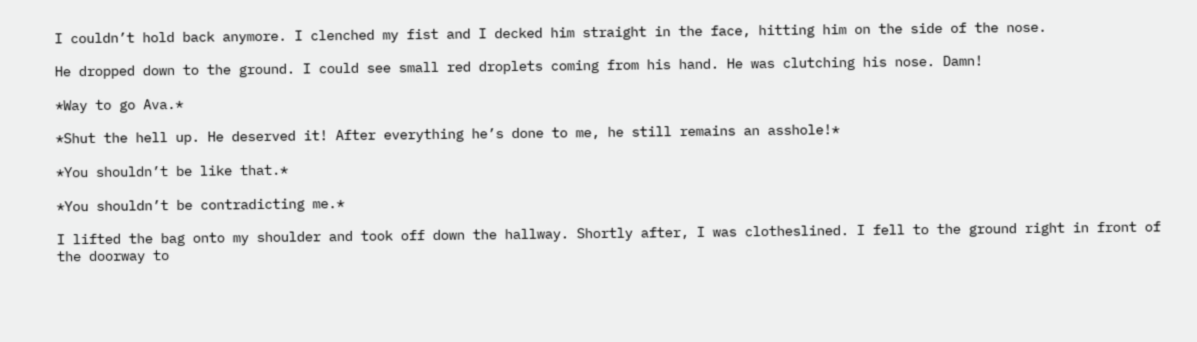I couldn’t hold back anymore. I clenched my fist and I decked him straight in the face, hitting him on the side of the nose.

He dropped down to the ground. I could see small red droplets coming from his hand. He was clutching his nose. Damn!

*Way to go Ava.*

*Shut the hell up. He deserved it! After everything he’s done to me, he still remains an asshole!*

*You shouldn’t be like that.*

*You shouldn’t be contradicting me.*

I lifted the bag onto my shoulder and took off down the hallway. Shortly after, I was clotheslined. I fell to the ground right in front of the doorway to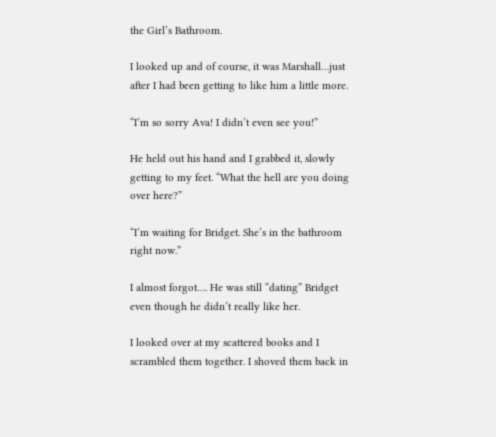the Girl’s Bathroom.

I looked up and of course, it was Marshall…just after I had been getting to like him a little more.

“I’m so sorry Ava! I didn’t even see you!”

He held out his hand and I grabbed it, slowly getting to my feet. “What the hell are you doing over here?”

“I’m waiting for Bridget. She’s in the bathroom right now.”

I almost forgot…. He was still “dating” Bridget even though he didn’t really like her.

I looked over at my scattered books and I scrambled them together. I shoved them back in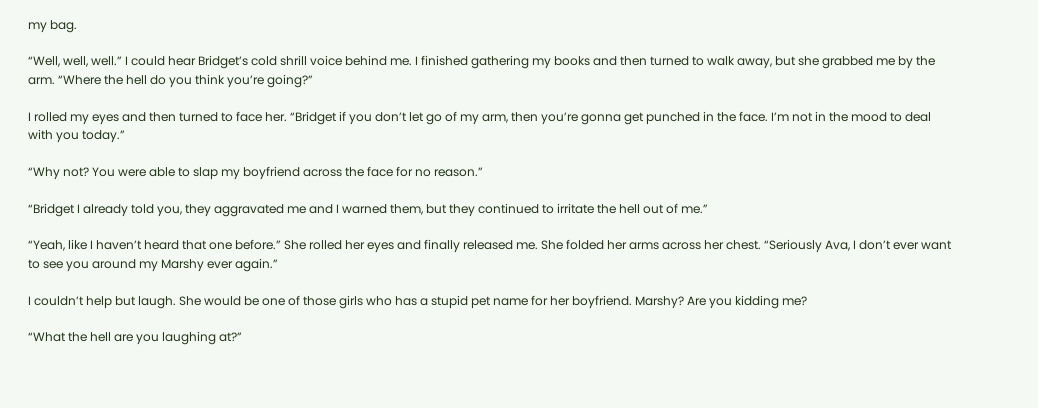my bag.

“Well, well, well.” I could hear Bridget’s cold shrill voice behind me. I finished gathering my books and then turned to walk away, but she grabbed me by the arm. “Where the hell do you think you’re going?”

I rolled my eyes and then turned to face her. “Bridget if you don’t let go of my arm, then you’re gonna get punched in the face. I’m not in the mood to deal with you today.”

“Why not? You were able to slap my boyfriend across the face for no reason.”

“Bridget I already told you, they aggravated me and I warned them, but they continued to irritate the hell out of me.”

“Yeah, like I haven’t heard that one before.” She rolled her eyes and finally released me. She folded her arms across her chest. “Seriously Ava, I don’t ever want to see you around my Marshy ever again.”

I couldn’t help but laugh. She would be one of those girls who has a stupid pet name for her boyfriend. Marshy? Are you kidding me?

“What the hell are you laughing at?”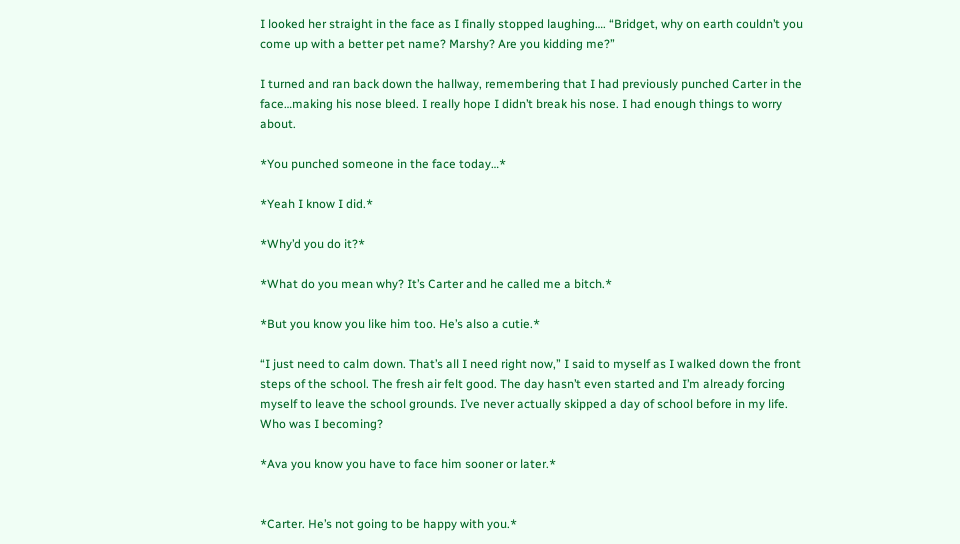I looked her straight in the face as I finally stopped laughing…. “Bridget, why on earth couldn’t you come up with a better pet name? Marshy? Are you kidding me?”

I turned and ran back down the hallway, remembering that I had previously punched Carter in the face…making his nose bleed. I really hope I didn’t break his nose. I had enough things to worry about.

*You punched someone in the face today…*

*Yeah I know I did.*

*Why’d you do it?*

*What do you mean why? It’s Carter and he called me a bitch.*

*But you know you like him too. He’s also a cutie.*

“I just need to calm down. That’s all I need right now,” I said to myself as I walked down the front steps of the school. The fresh air felt good. The day hasn’t even started and I’m already forcing myself to leave the school grounds. I’ve never actually skipped a day of school before in my life. Who was I becoming?

*Ava you know you have to face him sooner or later.*


*Carter. He’s not going to be happy with you.*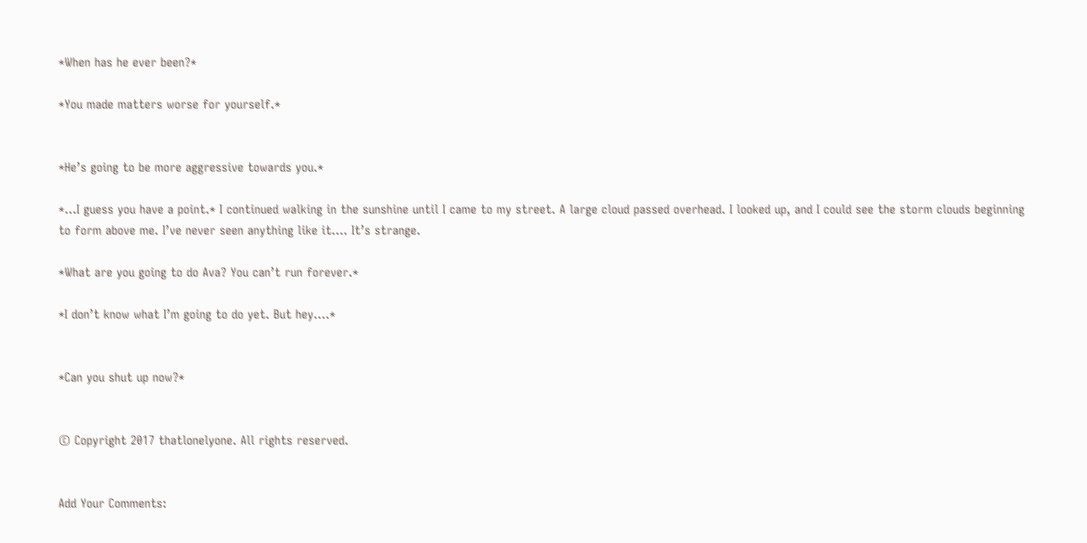*When has he ever been?*

*You made matters worse for yourself.*


*He’s going to be more aggressive towards you.*

*…I guess you have a point.* I continued walking in the sunshine until I came to my street. A large cloud passed overhead. I looked up, and I could see the storm clouds beginning to form above me. I’ve never seen anything like it…. It’s strange.

*What are you going to do Ava? You can’t run forever.*

*I don’t know what I’m going to do yet. But hey….*


*Can you shut up now?*


© Copyright 2017 thatlonelyone. All rights reserved.


Add Your Comments: